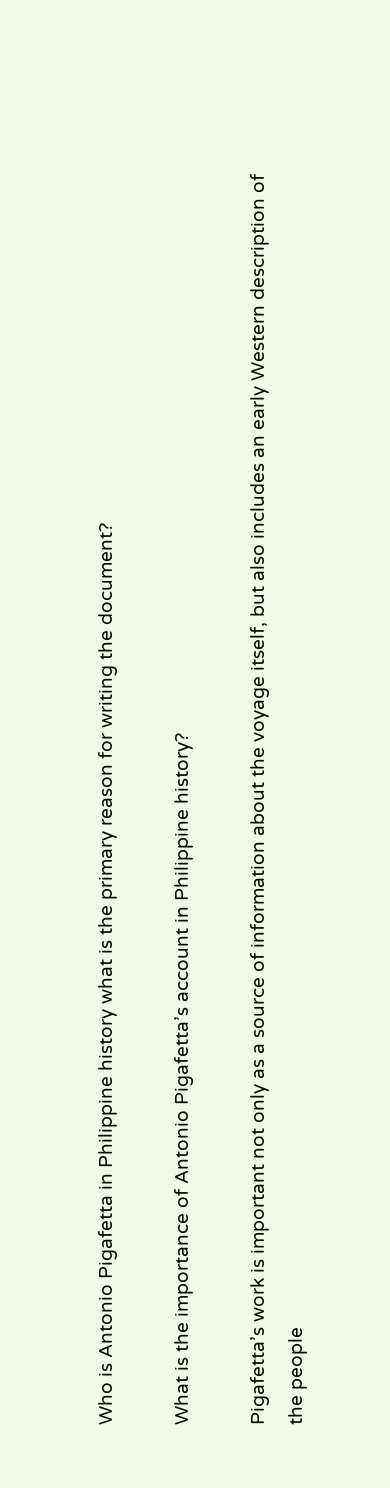Who is Antonio Pigafetta in Philippine history what is the primary reason for writing the document?

What is the importance of Antonio Pigafetta’s account in Philippine history?

Pigafetta’s work is important not only as a source of information about the voyage itself, but also includes an early Western description of the people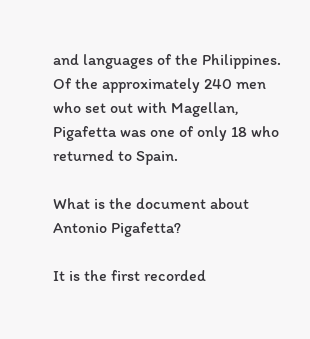and languages of the Philippines. Of the approximately 240 men who set out with Magellan, Pigafetta was one of only 18 who returned to Spain.

What is the document about Antonio Pigafetta?

It is the first recorded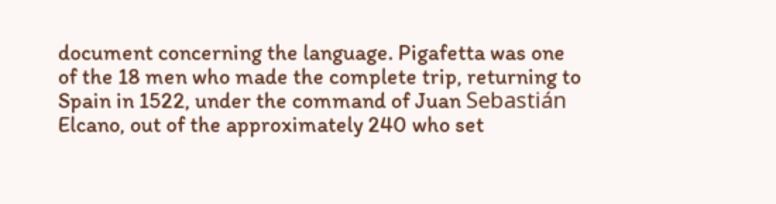document concerning the language. Pigafetta was one of the 18 men who made the complete trip, returning to Spain in 1522, under the command of Juan Sebastián Elcano, out of the approximately 240 who set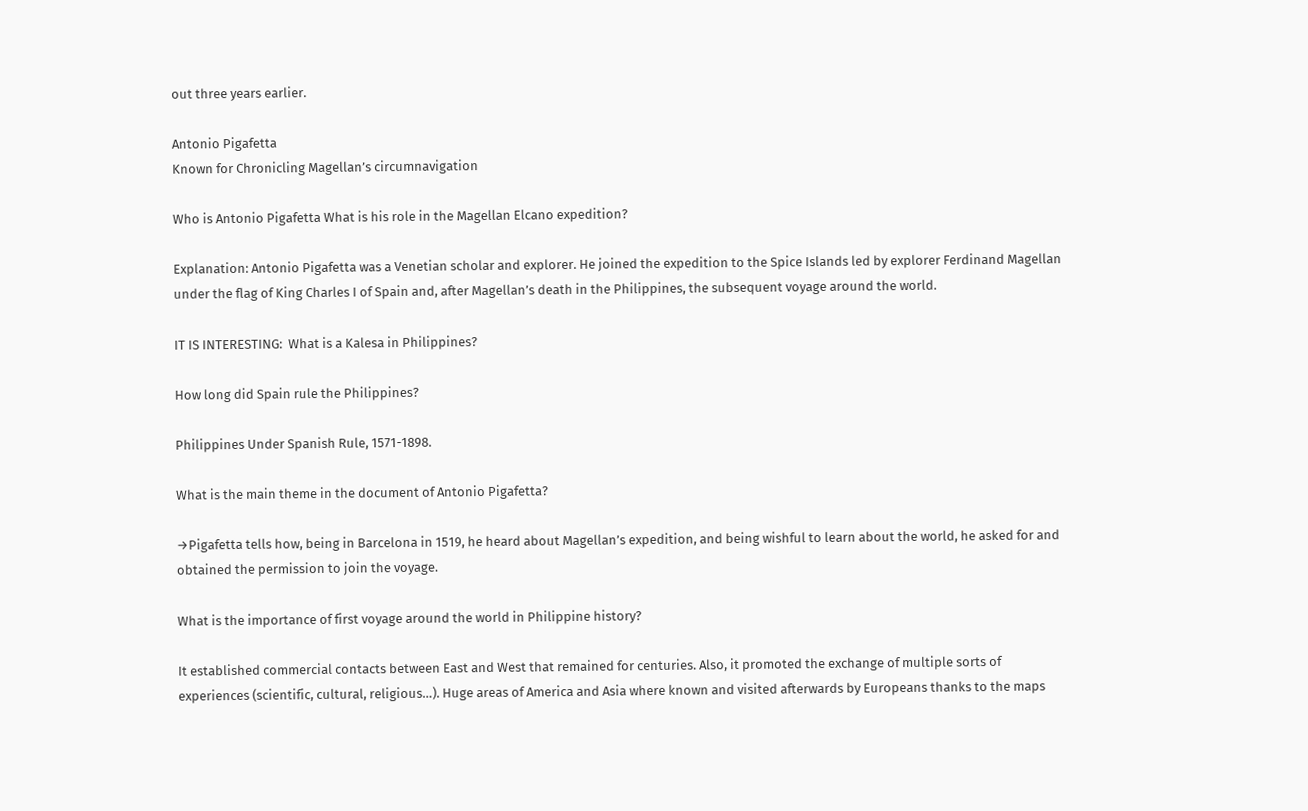out three years earlier.

Antonio Pigafetta
Known for Chronicling Magellan’s circumnavigation

Who is Antonio Pigafetta What is his role in the Magellan Elcano expedition?

Explanation: Antonio Pigafetta was a Venetian scholar and explorer. He joined the expedition to the Spice Islands led by explorer Ferdinand Magellan under the flag of King Charles I of Spain and, after Magellan’s death in the Philippines, the subsequent voyage around the world.

IT IS INTERESTING:  What is a Kalesa in Philippines?

How long did Spain rule the Philippines?

Philippines Under Spanish Rule, 1571-1898.

What is the main theme in the document of Antonio Pigafetta?

→Pigafetta tells how, being in Barcelona in 1519, he heard about Magellan’s expedition, and being wishful to learn about the world, he asked for and obtained the permission to join the voyage.

What is the importance of first voyage around the world in Philippine history?

It established commercial contacts between East and West that remained for centuries. Also, it promoted the exchange of multiple sorts of experiences (scientific, cultural, religious…). Huge areas of America and Asia where known and visited afterwards by Europeans thanks to the maps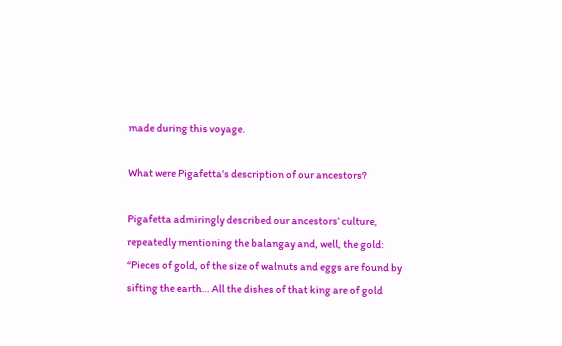made during this voyage.

What were Pigafetta’s description of our ancestors?

Pigafetta admiringly described our ancestors’ culture, repeatedly mentioning the balangay and, well, the gold: “Pieces of gold, of the size of walnuts and eggs are found by sifting the earth… All the dishes of that king are of gold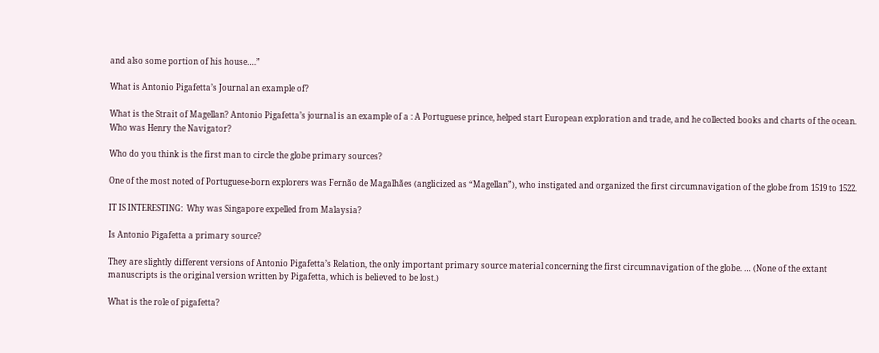and also some portion of his house….”

What is Antonio Pigafetta’s Journal an example of?

What is the Strait of Magellan? Antonio Pigafetta’s journal is an example of a : A Portuguese prince, helped start European exploration and trade, and he collected books and charts of the ocean. Who was Henry the Navigator?

Who do you think is the first man to circle the globe primary sources?

One of the most noted of Portuguese-born explorers was Fernão de Magalhães (anglicized as “Magellan”), who instigated and organized the first circumnavigation of the globe from 1519 to 1522.

IT IS INTERESTING:  Why was Singapore expelled from Malaysia?

Is Antonio Pigafetta a primary source?

They are slightly different versions of Antonio Pigafetta’s Relation, the only important primary source material concerning the first circumnavigation of the globe. … (None of the extant manuscripts is the original version written by Pigafetta, which is believed to be lost.)

What is the role of pigafetta?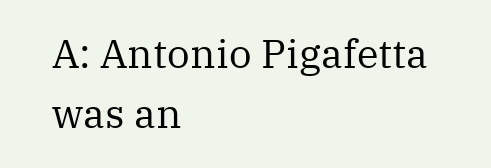A: Antonio Pigafetta was an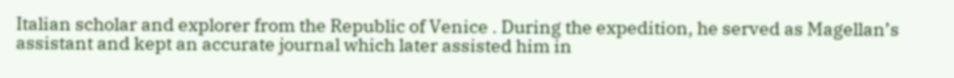Italian scholar and explorer from the Republic of Venice . During the expedition, he served as Magellan’s assistant and kept an accurate journal which later assisted him in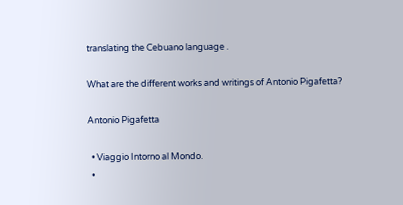translating the Cebuano language .

What are the different works and writings of Antonio Pigafetta?

Antonio Pigafetta

  • Viaggio Intorno al Mondo.
  •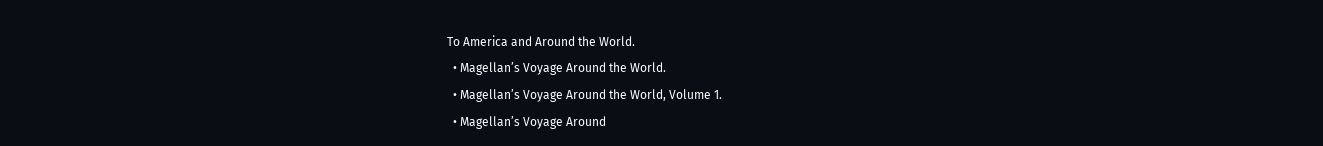To America and Around the World.
  • Magellan’s Voyage Around the World.
  • Magellan’s Voyage Around the World, Volume 1.
  • Magellan’s Voyage Around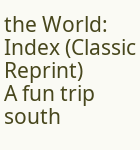the World: Index (Classic Reprint)
A fun trip south